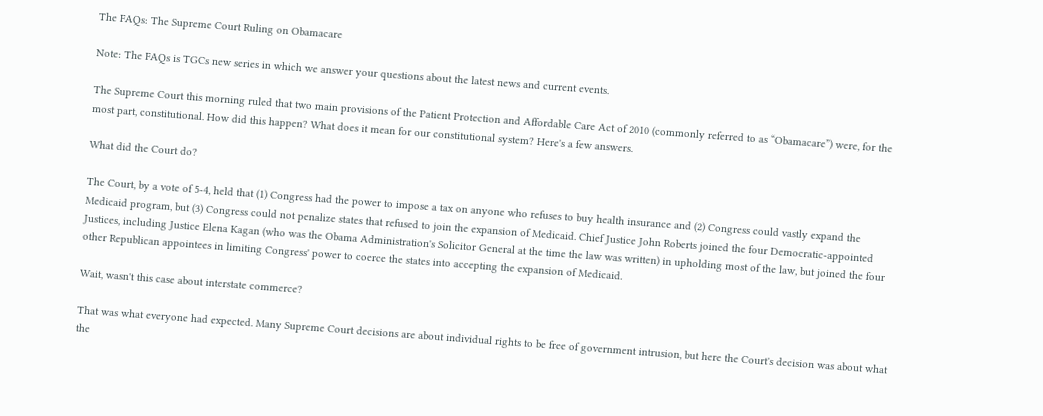The FAQs: The Supreme Court Ruling on Obamacare

Note: The FAQs is TGCs new series in which we answer your questions about the latest news and current events.

The Supreme Court this morning ruled that two main provisions of the Patient Protection and Affordable Care Act of 2010 (commonly referred to as “Obamacare”) were, for the most part, constitutional. How did this happen? What does it mean for our constitutional system? Here's a few answers.

What did the Court do?

The Court, by a vote of 5-4, held that (1) Congress had the power to impose a tax on anyone who refuses to buy health insurance and (2) Congress could vastly expand the Medicaid program, but (3) Congress could not penalize states that refused to join the expansion of Medicaid. Chief Justice John Roberts joined the four Democratic-appointed Justices, including Justice Elena Kagan (who was the Obama Administration's Solicitor General at the time the law was written) in upholding most of the law, but joined the four other Republican appointees in limiting Congress' power to coerce the states into accepting the expansion of Medicaid.

Wait, wasn't this case about interstate commerce?

That was what everyone had expected. Many Supreme Court decisions are about individual rights to be free of government intrusion, but here the Court's decision was about what the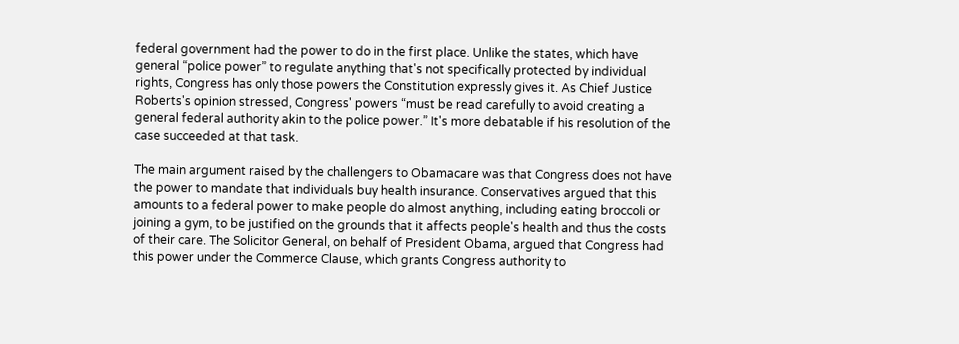federal government had the power to do in the first place. Unlike the states, which have general “police power” to regulate anything that's not specifically protected by individual rights, Congress has only those powers the Constitution expressly gives it. As Chief Justice Roberts's opinion stressed, Congress' powers “must be read carefully to avoid creating a general federal authority akin to the police power.” It's more debatable if his resolution of the case succeeded at that task.

The main argument raised by the challengers to Obamacare was that Congress does not have the power to mandate that individuals buy health insurance. Conservatives argued that this amounts to a federal power to make people do almost anything, including eating broccoli or joining a gym, to be justified on the grounds that it affects people's health and thus the costs of their care. The Solicitor General, on behalf of President Obama, argued that Congress had this power under the Commerce Clause, which grants Congress authority to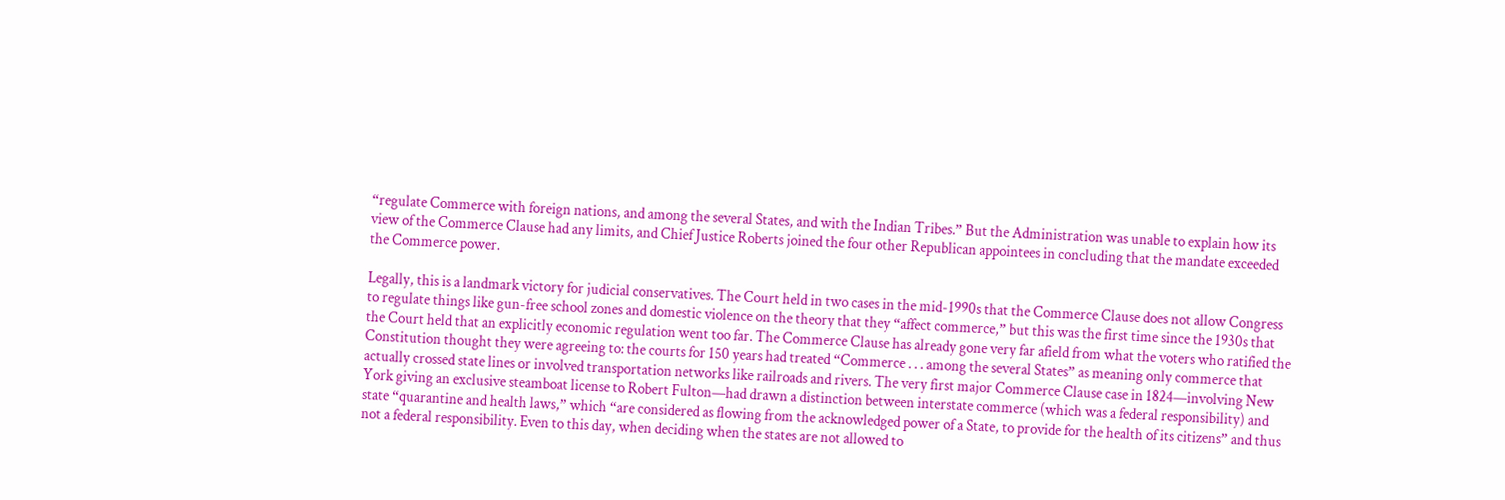“regulate Commerce with foreign nations, and among the several States, and with the Indian Tribes.” But the Administration was unable to explain how its view of the Commerce Clause had any limits, and Chief Justice Roberts joined the four other Republican appointees in concluding that the mandate exceeded the Commerce power.

Legally, this is a landmark victory for judicial conservatives. The Court held in two cases in the mid-1990s that the Commerce Clause does not allow Congress to regulate things like gun-free school zones and domestic violence on the theory that they “affect commerce,” but this was the first time since the 1930s that the Court held that an explicitly economic regulation went too far. The Commerce Clause has already gone very far afield from what the voters who ratified the Constitution thought they were agreeing to: the courts for 150 years had treated “Commerce . . . among the several States” as meaning only commerce that actually crossed state lines or involved transportation networks like railroads and rivers. The very first major Commerce Clause case in 1824—involving New York giving an exclusive steamboat license to Robert Fulton—had drawn a distinction between interstate commerce (which was a federal responsibility) and state “quarantine and health laws,” which “are considered as flowing from the acknowledged power of a State, to provide for the health of its citizens” and thus not a federal responsibility. Even to this day, when deciding when the states are not allowed to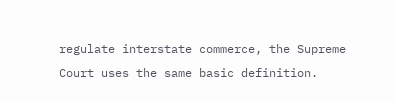regulate interstate commerce, the Supreme Court uses the same basic definition.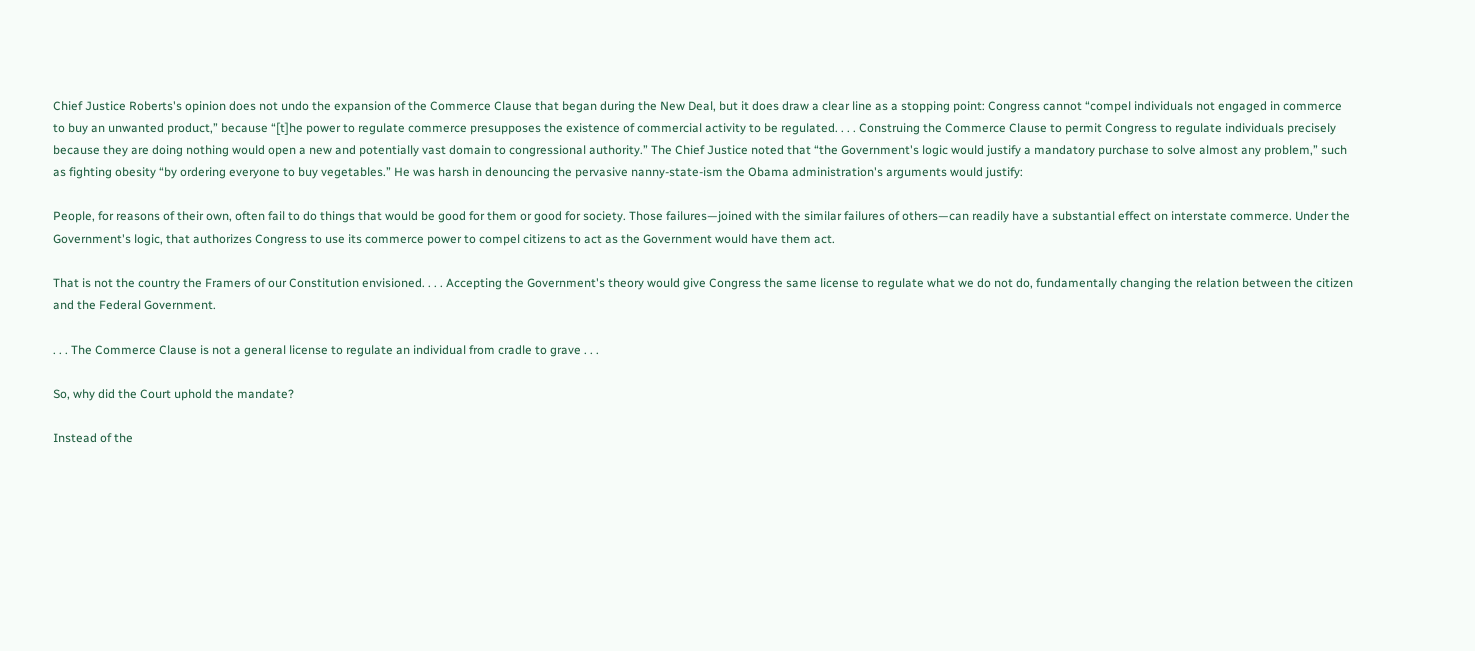Chief Justice Roberts's opinion does not undo the expansion of the Commerce Clause that began during the New Deal, but it does draw a clear line as a stopping point: Congress cannot “compel individuals not engaged in commerce to buy an unwanted product,” because “[t]he power to regulate commerce presupposes the existence of commercial activity to be regulated. . . . Construing the Commerce Clause to permit Congress to regulate individuals precisely because they are doing nothing would open a new and potentially vast domain to congressional authority.” The Chief Justice noted that “the Government's logic would justify a mandatory purchase to solve almost any problem,” such as fighting obesity “by ordering everyone to buy vegetables.” He was harsh in denouncing the pervasive nanny-state-ism the Obama administration's arguments would justify:

People, for reasons of their own, often fail to do things that would be good for them or good for society. Those failures—joined with the similar failures of others—can readily have a substantial effect on interstate commerce. Under the Government's logic, that authorizes Congress to use its commerce power to compel citizens to act as the Government would have them act.

That is not the country the Framers of our Constitution envisioned. . . . Accepting the Government's theory would give Congress the same license to regulate what we do not do, fundamentally changing the relation between the citizen and the Federal Government.

. . . The Commerce Clause is not a general license to regulate an individual from cradle to grave . . .

So, why did the Court uphold the mandate?

Instead of the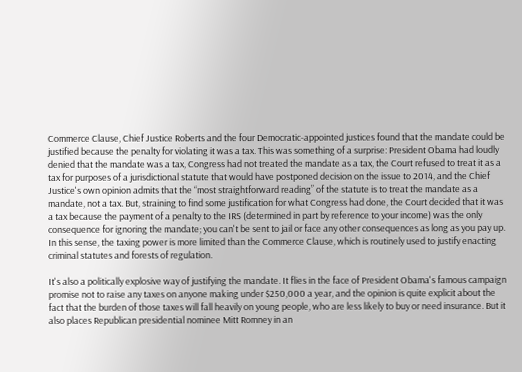Commerce Clause, Chief Justice Roberts and the four Democratic-appointed justices found that the mandate could be justified because the penalty for violating it was a tax. This was something of a surprise: President Obama had loudly denied that the mandate was a tax, Congress had not treated the mandate as a tax, the Court refused to treat it as a tax for purposes of a jurisdictional statute that would have postponed decision on the issue to 2014, and the Chief Justice's own opinion admits that the “most straightforward reading” of the statute is to treat the mandate as a mandate, not a tax. But, straining to find some justification for what Congress had done, the Court decided that it was a tax because the payment of a penalty to the IRS (determined in part by reference to your income) was the only consequence for ignoring the mandate; you can't be sent to jail or face any other consequences as long as you pay up. In this sense, the taxing power is more limited than the Commerce Clause, which is routinely used to justify enacting criminal statutes and forests of regulation.

It's also a politically explosive way of justifying the mandate. It flies in the face of President Obama's famous campaign promise not to raise any taxes on anyone making under $250,000 a year, and the opinion is quite explicit about the fact that the burden of those taxes will fall heavily on young people, who are less likely to buy or need insurance. But it also places Republican presidential nominee Mitt Romney in an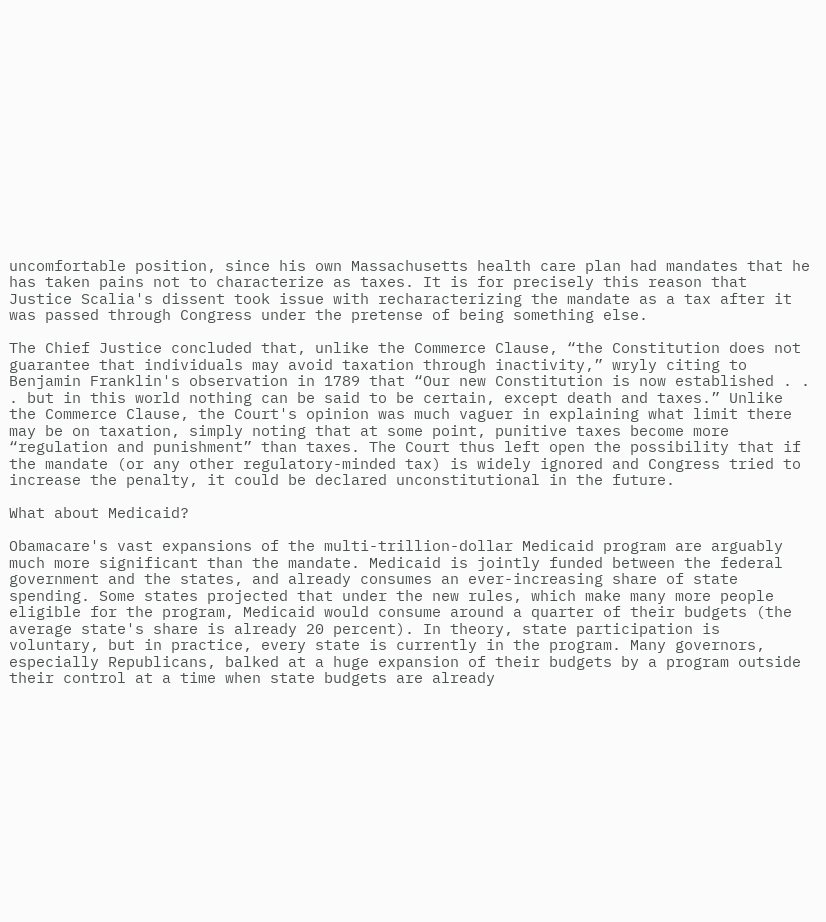uncomfortable position, since his own Massachusetts health care plan had mandates that he has taken pains not to characterize as taxes. It is for precisely this reason that Justice Scalia's dissent took issue with recharacterizing the mandate as a tax after it was passed through Congress under the pretense of being something else.

The Chief Justice concluded that, unlike the Commerce Clause, “the Constitution does not guarantee that individuals may avoid taxation through inactivity,” wryly citing to Benjamin Franklin's observation in 1789 that “Our new Constitution is now established . . . but in this world nothing can be said to be certain, except death and taxes.” Unlike the Commerce Clause, the Court's opinion was much vaguer in explaining what limit there may be on taxation, simply noting that at some point, punitive taxes become more “regulation and punishment” than taxes. The Court thus left open the possibility that if the mandate (or any other regulatory-minded tax) is widely ignored and Congress tried to increase the penalty, it could be declared unconstitutional in the future.

What about Medicaid?

Obamacare's vast expansions of the multi-trillion-dollar Medicaid program are arguably much more significant than the mandate. Medicaid is jointly funded between the federal government and the states, and already consumes an ever-increasing share of state spending. Some states projected that under the new rules, which make many more people eligible for the program, Medicaid would consume around a quarter of their budgets (the average state's share is already 20 percent). In theory, state participation is voluntary, but in practice, every state is currently in the program. Many governors, especially Republicans, balked at a huge expansion of their budgets by a program outside their control at a time when state budgets are already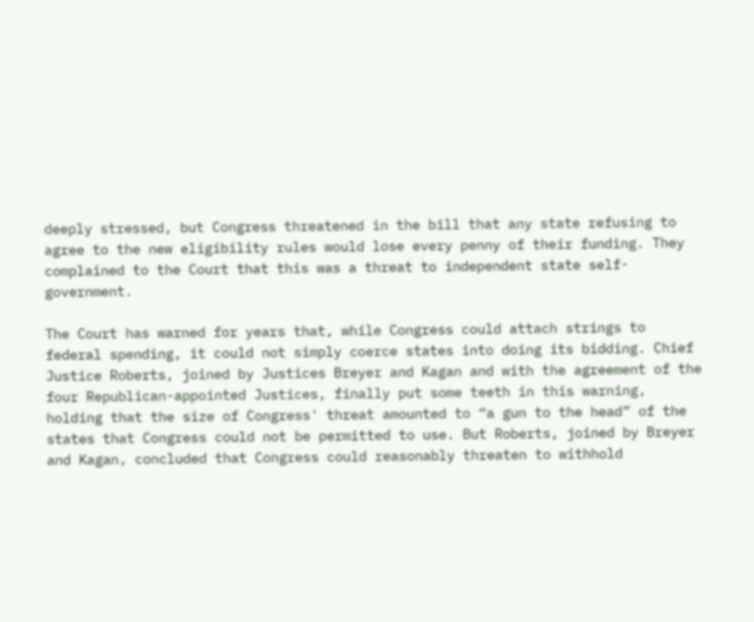deeply stressed, but Congress threatened in the bill that any state refusing to agree to the new eligibility rules would lose every penny of their funding. They complained to the Court that this was a threat to independent state self-government.

The Court has warned for years that, while Congress could attach strings to federal spending, it could not simply coerce states into doing its bidding. Chief Justice Roberts, joined by Justices Breyer and Kagan and with the agreement of the four Republican-appointed Justices, finally put some teeth in this warning, holding that the size of Congress' threat amounted to “a gun to the head” of the states that Congress could not be permitted to use. But Roberts, joined by Breyer and Kagan, concluded that Congress could reasonably threaten to withhold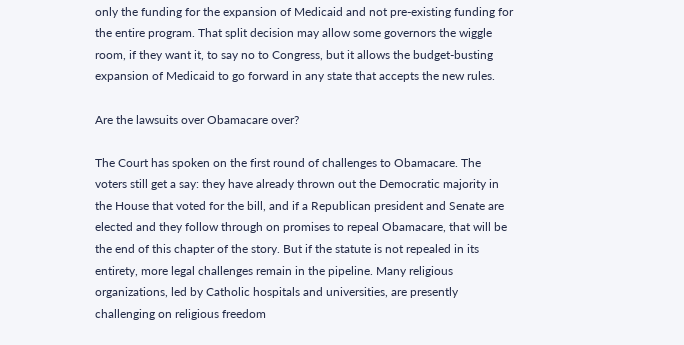only the funding for the expansion of Medicaid and not pre-existing funding for the entire program. That split decision may allow some governors the wiggle room, if they want it, to say no to Congress, but it allows the budget-busting expansion of Medicaid to go forward in any state that accepts the new rules.

Are the lawsuits over Obamacare over?

The Court has spoken on the first round of challenges to Obamacare. The voters still get a say: they have already thrown out the Democratic majority in the House that voted for the bill, and if a Republican president and Senate are elected and they follow through on promises to repeal Obamacare, that will be the end of this chapter of the story. But if the statute is not repealed in its entirety, more legal challenges remain in the pipeline. Many religious organizations, led by Catholic hospitals and universities, are presently challenging on religious freedom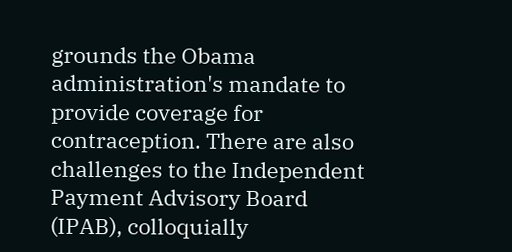grounds the Obama administration's mandate to provide coverage for contraception. There are also challenges to the Independent Payment Advisory Board (IPAB), colloquially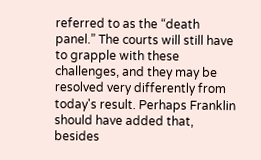referred to as the “death panel.” The courts will still have to grapple with these challenges, and they may be resolved very differently from today's result. Perhaps Franklin should have added that, besides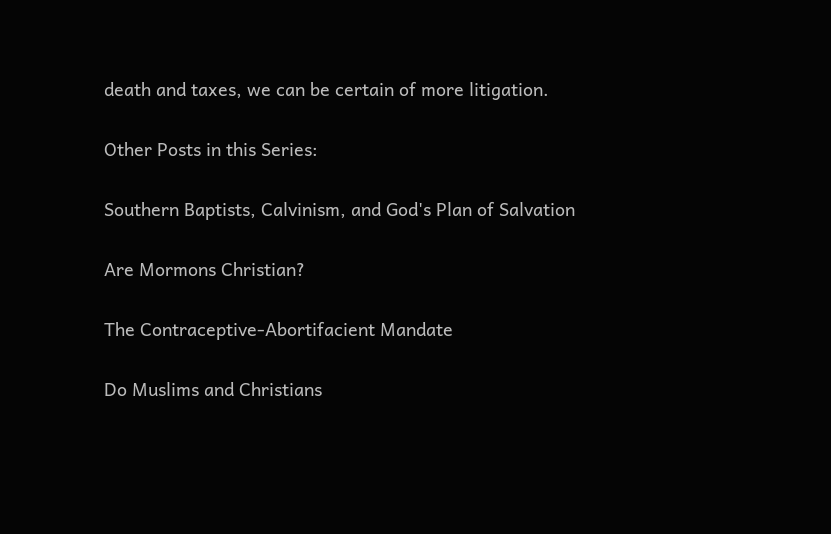death and taxes, we can be certain of more litigation.

Other Posts in this Series:

Southern Baptists, Calvinism, and God's Plan of Salvation

Are Mormons Christian?

The Contraceptive-Abortifacient Mandate

Do Muslims and Christians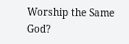Worship the Same God?